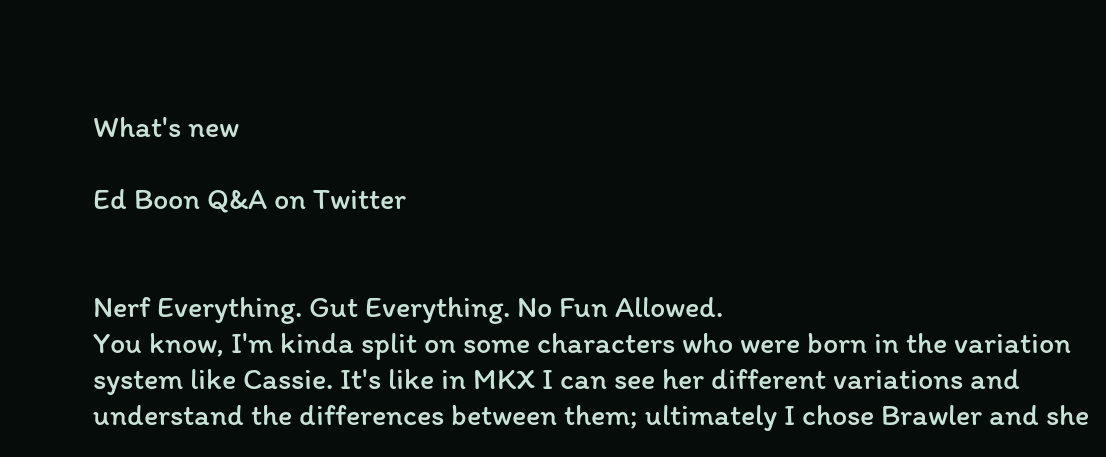What's new

Ed Boon Q&A on Twitter


Nerf Everything. Gut Everything. No Fun Allowed.
You know, I'm kinda split on some characters who were born in the variation system like Cassie. It's like in MKX I can see her different variations and understand the differences between them; ultimately I chose Brawler and she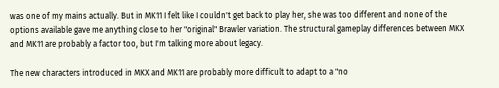was one of my mains actually. But in MK11 I felt like I couldn't get back to play her, she was too different and none of the options available gave me anything close to her "original" Brawler variation. The structural gameplay differences between MKX and MK11 are probably a factor too, but I'm talking more about legacy.

The new characters introduced in MKX and MK11 are probably more difficult to adapt to a "no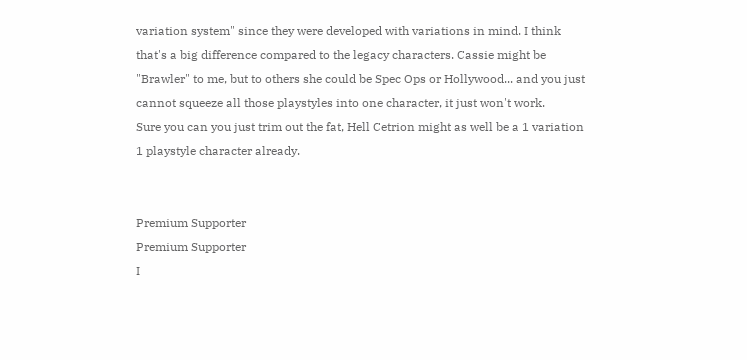variation system" since they were developed with variations in mind. I think that's a big difference compared to the legacy characters. Cassie might be "Brawler" to me, but to others she could be Spec Ops or Hollywood... and you just cannot squeeze all those playstyles into one character, it just won't work.
Sure you can you just trim out the fat, Hell Cetrion might as well be a 1 variation 1 playstyle character already.


Premium Supporter
Premium Supporter
I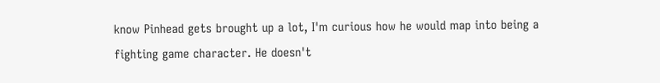know Pinhead gets brought up a lot, I'm curious how he would map into being a fighting game character. He doesn't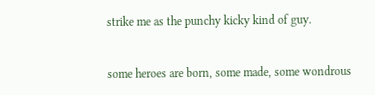strike me as the punchy kicky kind of guy.


some heroes are born, some made, some wondrous